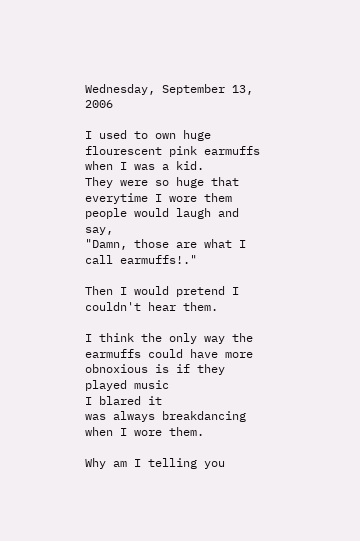Wednesday, September 13, 2006

I used to own huge flourescent pink earmuffs when I was a kid.
They were so huge that everytime I wore them people would laugh and say,
"Damn, those are what I call earmuffs!."

Then I would pretend I couldn't hear them.

I think the only way the earmuffs could have more obnoxious is if they played music
I blared it
was always breakdancing when I wore them.

Why am I telling you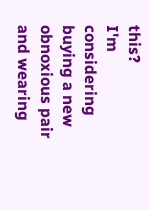this?
I'm considering buying a new obnoxious pair and wearing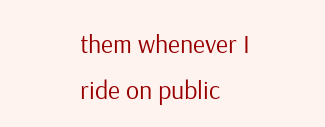them whenever I ride on public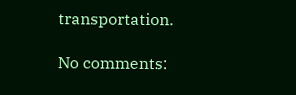transportation.

No comments: